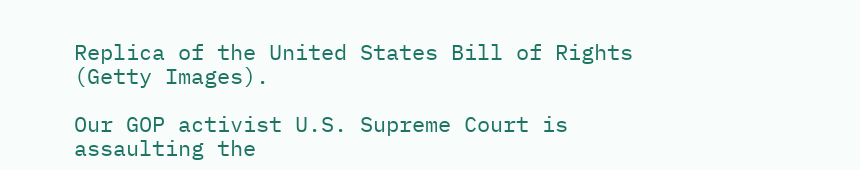Replica of the United States Bill of Rights (Getty Images).

Our GOP activist U.S. Supreme Court is assaulting the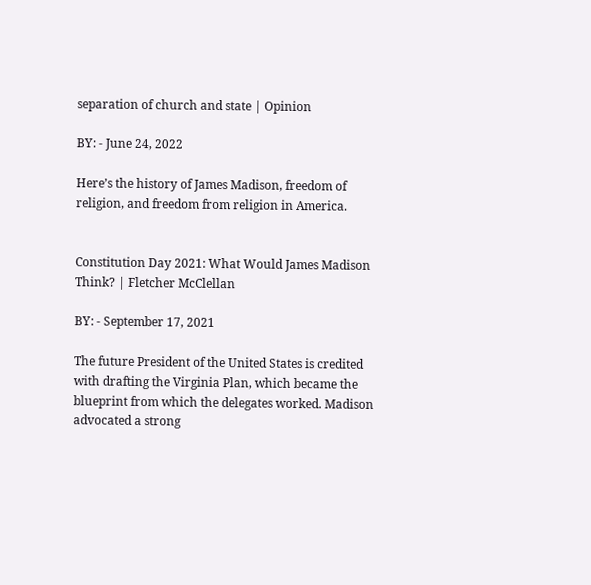separation of church and state | Opinion

BY: - June 24, 2022

Here’s the history of James Madison, freedom of religion, and freedom from religion in America.


Constitution Day 2021: What Would James Madison Think? | Fletcher McClellan

BY: - September 17, 2021

The future President of the United States is credited with drafting the Virginia Plan, which became the blueprint from which the delegates worked. Madison advocated a strong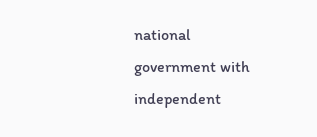national government with independent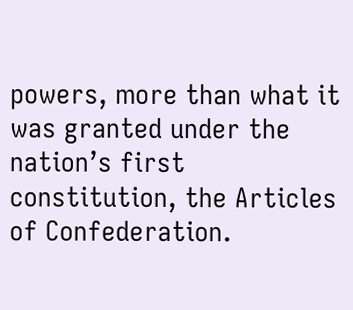powers, more than what it was granted under the nation’s first constitution, the Articles of Confederation.